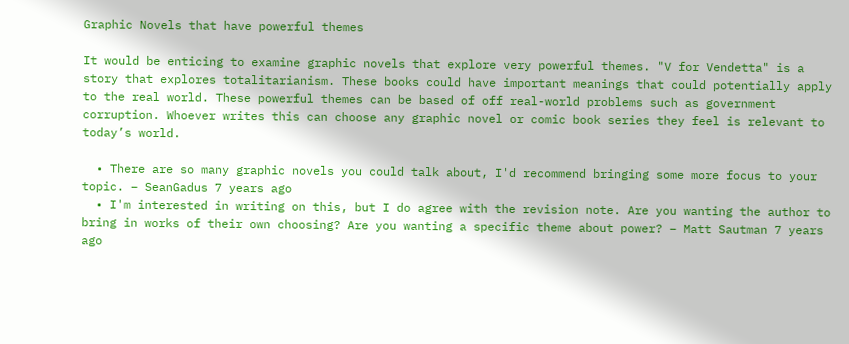Graphic Novels that have powerful themes

It would be enticing to examine graphic novels that explore very powerful themes. "V for Vendetta" is a story that explores totalitarianism. These books could have important meanings that could potentially apply to the real world. These powerful themes can be based of off real-world problems such as government corruption. Whoever writes this can choose any graphic novel or comic book series they feel is relevant to today’s world.

  • There are so many graphic novels you could talk about, I'd recommend bringing some more focus to your topic. – SeanGadus 7 years ago
  • I'm interested in writing on this, but I do agree with the revision note. Are you wanting the author to bring in works of their own choosing? Are you wanting a specific theme about power? – Matt Sautman 7 years ago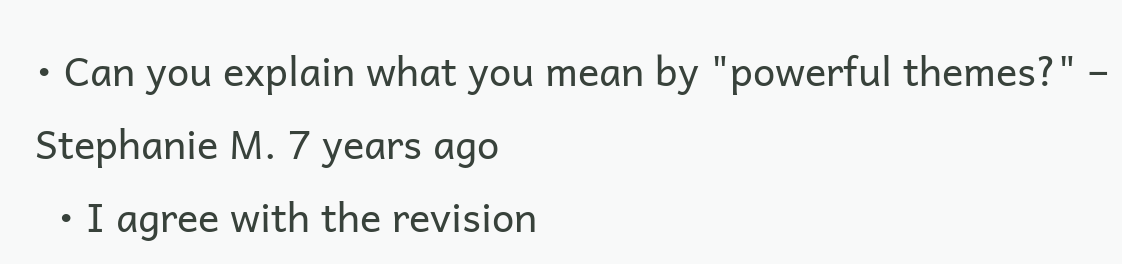• Can you explain what you mean by "powerful themes?" – Stephanie M. 7 years ago
  • I agree with the revision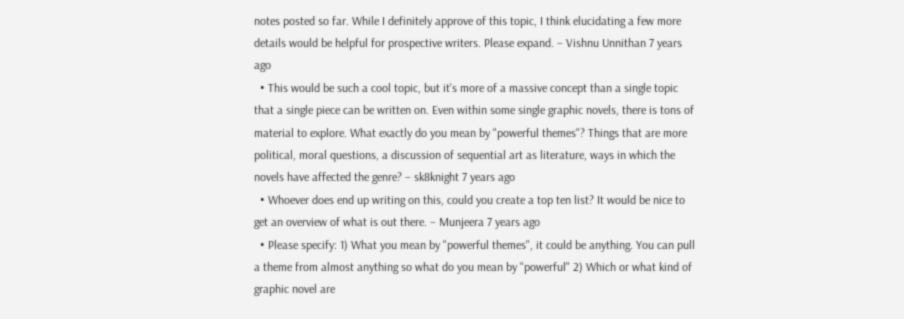notes posted so far. While I definitely approve of this topic, I think elucidating a few more details would be helpful for prospective writers. Please expand. – Vishnu Unnithan 7 years ago
  • This would be such a cool topic, but it's more of a massive concept than a single topic that a single piece can be written on. Even within some single graphic novels, there is tons of material to explore. What exactly do you mean by "powerful themes"? Things that are more political, moral questions, a discussion of sequential art as literature, ways in which the novels have affected the genre? – sk8knight 7 years ago
  • Whoever does end up writing on this, could you create a top ten list? It would be nice to get an overview of what is out there. – Munjeera 7 years ago
  • Please specify: 1) What you mean by "powerful themes", it could be anything. You can pull a theme from almost anything so what do you mean by "powerful" 2) Which or what kind of graphic novel are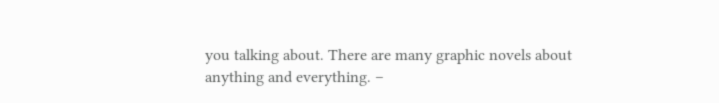you talking about. There are many graphic novels about anything and everything. –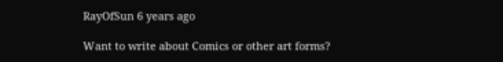RayOfSun 6 years ago

Want to write about Comics or other art forms?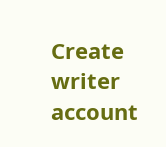Create writer account